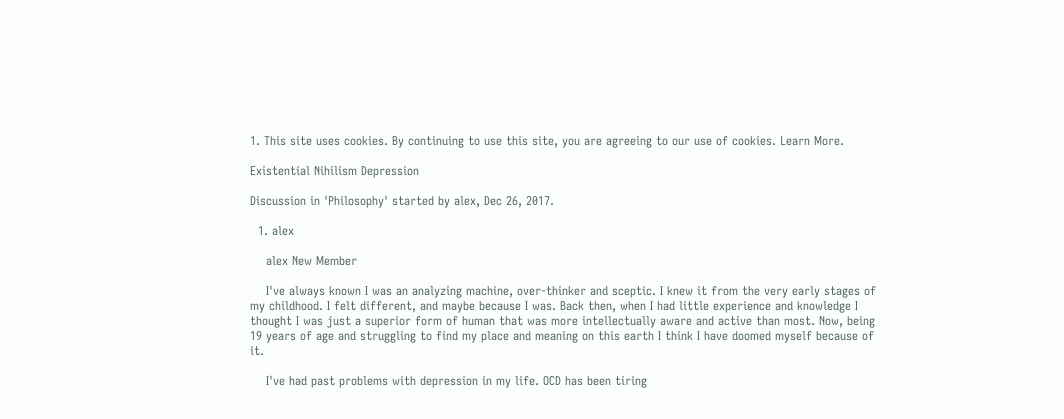1. This site uses cookies. By continuing to use this site, you are agreeing to our use of cookies. Learn More.

Existential Nihilism Depression

Discussion in 'Philosophy' started by alex, Dec 26, 2017.

  1. alex

    alex New Member

    I've always known I was an analyzing machine, over-thinker and sceptic. I knew it from the very early stages of my childhood. I felt different, and maybe because I was. Back then, when I had little experience and knowledge I thought I was just a superior form of human that was more intellectually aware and active than most. Now, being 19 years of age and struggling to find my place and meaning on this earth I think I have doomed myself because of it.

    I've had past problems with depression in my life. OCD has been tiring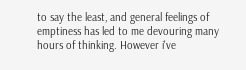to say the least, and general feelings of emptiness has led to me devouring many hours of thinking. However i've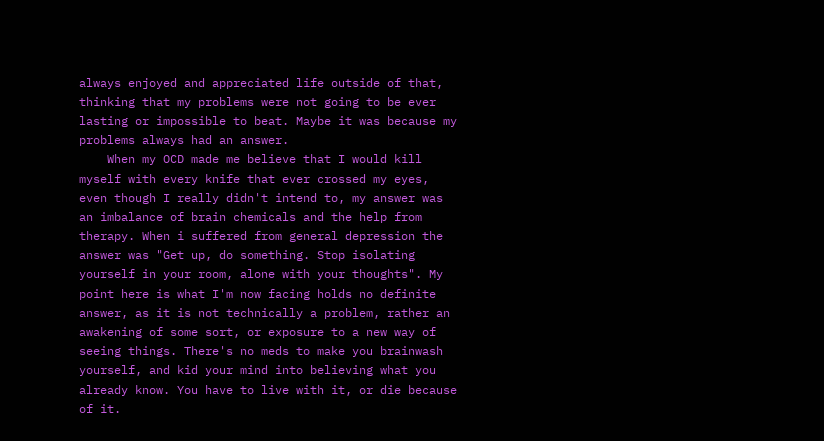always enjoyed and appreciated life outside of that, thinking that my problems were not going to be ever lasting or impossible to beat. Maybe it was because my problems always had an answer.
    When my OCD made me believe that I would kill myself with every knife that ever crossed my eyes, even though I really didn't intend to, my answer was an imbalance of brain chemicals and the help from therapy. When i suffered from general depression the answer was "Get up, do something. Stop isolating yourself in your room, alone with your thoughts". My point here is what I'm now facing holds no definite answer, as it is not technically a problem, rather an awakening of some sort, or exposure to a new way of seeing things. There's no meds to make you brainwash yourself, and kid your mind into believing what you already know. You have to live with it, or die because of it.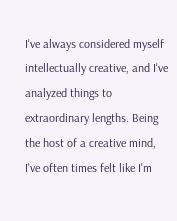I've always considered myself intellectually creative, and I've analyzed things to extraordinary lengths. Being the host of a creative mind, I've often times felt like I'm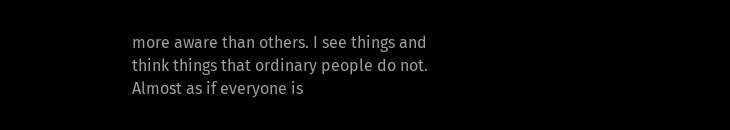more aware than others. I see things and think things that ordinary people do not. Almost as if everyone is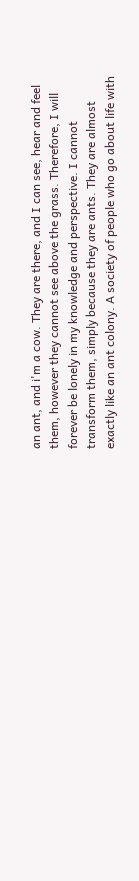an ant, and i'm a cow. They are there, and I can see, hear and feel them, however they cannot see above the grass. Therefore, I will forever be lonely in my knowledge and perspective. I cannot transform them, simply because they are ants. They are almost exactly like an ant colony. A society of people who go about life with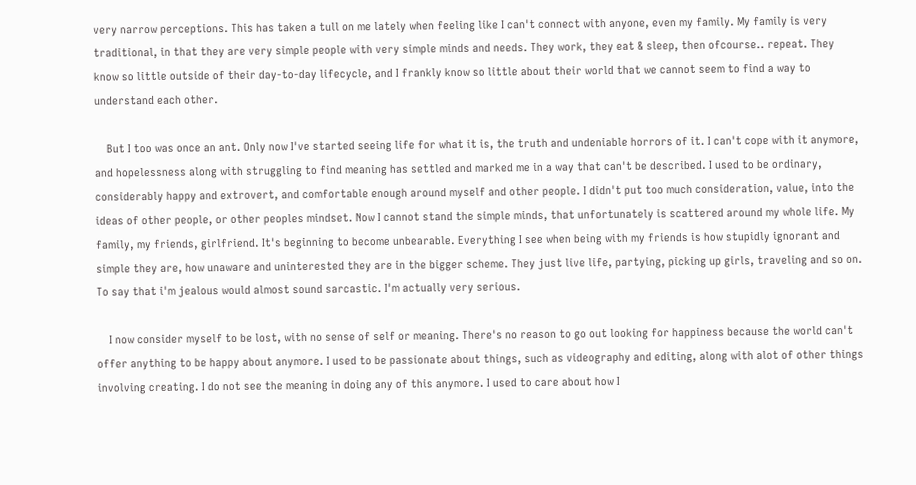very narrow perceptions. This has taken a tull on me lately when feeling like I can't connect with anyone, even my family. My family is very traditional, in that they are very simple people with very simple minds and needs. They work, they eat & sleep, then ofcourse.. repeat. They know so little outside of their day-to-day lifecycle, and I frankly know so little about their world that we cannot seem to find a way to understand each other.

    But I too was once an ant. Only now I've started seeing life for what it is, the truth and undeniable horrors of it. I can't cope with it anymore, and hopelessness along with struggling to find meaning has settled and marked me in a way that can't be described. I used to be ordinary, considerably happy and extrovert, and comfortable enough around myself and other people. I didn't put too much consideration, value, into the ideas of other people, or other peoples mindset. Now I cannot stand the simple minds, that unfortunately is scattered around my whole life. My family, my friends, girlfriend. It's beginning to become unbearable. Everything I see when being with my friends is how stupidly ignorant and simple they are, how unaware and uninterested they are in the bigger scheme. They just live life, partying, picking up girls, traveling and so on. To say that i'm jealous would almost sound sarcastic. I'm actually very serious.

    I now consider myself to be lost, with no sense of self or meaning. There's no reason to go out looking for happiness because the world can't offer anything to be happy about anymore. I used to be passionate about things, such as videography and editing, along with alot of other things involving creating. I do not see the meaning in doing any of this anymore. I used to care about how I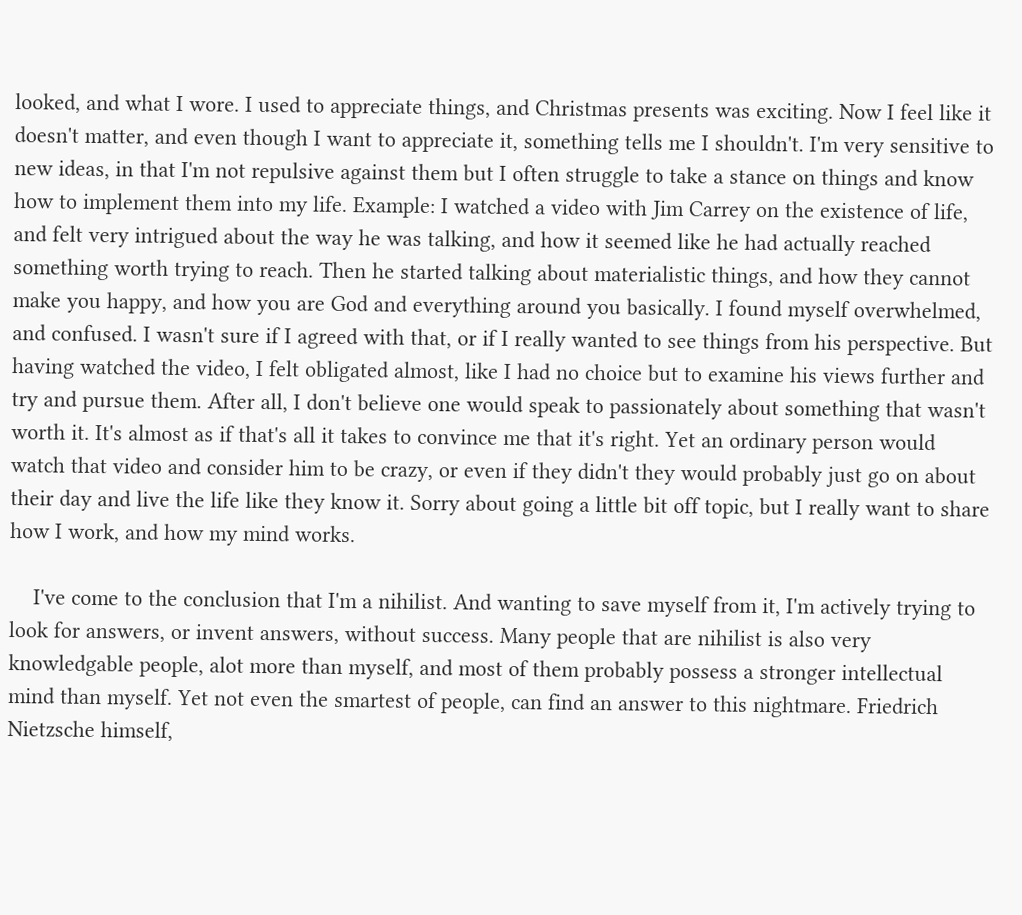looked, and what I wore. I used to appreciate things, and Christmas presents was exciting. Now I feel like it doesn't matter, and even though I want to appreciate it, something tells me I shouldn't. I'm very sensitive to new ideas, in that I'm not repulsive against them but I often struggle to take a stance on things and know how to implement them into my life. Example: I watched a video with Jim Carrey on the existence of life, and felt very intrigued about the way he was talking, and how it seemed like he had actually reached something worth trying to reach. Then he started talking about materialistic things, and how they cannot make you happy, and how you are God and everything around you basically. I found myself overwhelmed, and confused. I wasn't sure if I agreed with that, or if I really wanted to see things from his perspective. But having watched the video, I felt obligated almost, like I had no choice but to examine his views further and try and pursue them. After all, I don't believe one would speak to passionately about something that wasn't worth it. It's almost as if that's all it takes to convince me that it's right. Yet an ordinary person would watch that video and consider him to be crazy, or even if they didn't they would probably just go on about their day and live the life like they know it. Sorry about going a little bit off topic, but I really want to share how I work, and how my mind works.

    I've come to the conclusion that I'm a nihilist. And wanting to save myself from it, I'm actively trying to look for answers, or invent answers, without success. Many people that are nihilist is also very knowledgable people, alot more than myself, and most of them probably possess a stronger intellectual mind than myself. Yet not even the smartest of people, can find an answer to this nightmare. Friedrich Nietzsche himself,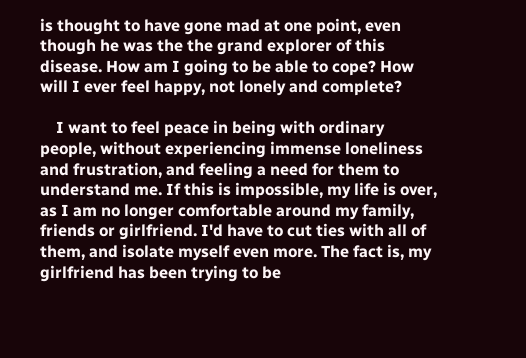is thought to have gone mad at one point, even though he was the the grand explorer of this disease. How am I going to be able to cope? How will I ever feel happy, not lonely and complete?

    I want to feel peace in being with ordinary people, without experiencing immense loneliness and frustration, and feeling a need for them to understand me. If this is impossible, my life is over, as I am no longer comfortable around my family, friends or girlfriend. I'd have to cut ties with all of them, and isolate myself even more. The fact is, my girlfriend has been trying to be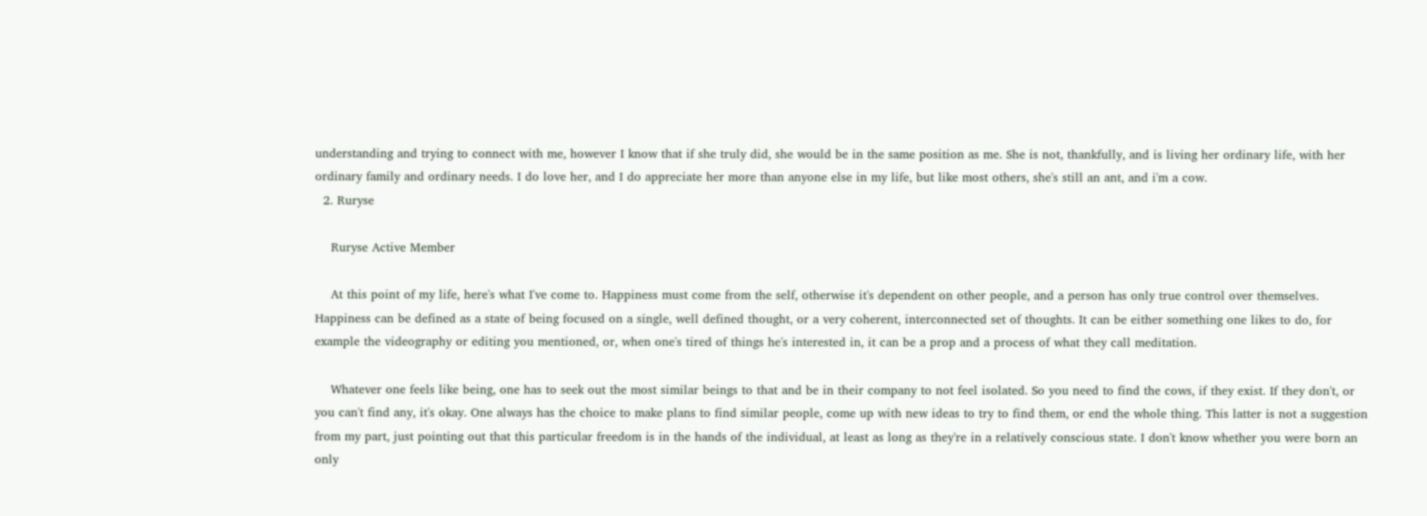understanding and trying to connect with me, however I know that if she truly did, she would be in the same position as me. She is not, thankfully, and is living her ordinary life, with her ordinary family and ordinary needs. I do love her, and I do appreciate her more than anyone else in my life, but like most others, she's still an ant, and i'm a cow.
  2. Ruryse

    Ruryse Active Member

    At this point of my life, here's what I've come to. Happiness must come from the self, otherwise it's dependent on other people, and a person has only true control over themselves. Happiness can be defined as a state of being focused on a single, well defined thought, or a very coherent, interconnected set of thoughts. It can be either something one likes to do, for example the videography or editing you mentioned, or, when one's tired of things he's interested in, it can be a prop and a process of what they call meditation.

    Whatever one feels like being, one has to seek out the most similar beings to that and be in their company to not feel isolated. So you need to find the cows, if they exist. If they don't, or you can't find any, it's okay. One always has the choice to make plans to find similar people, come up with new ideas to try to find them, or end the whole thing. This latter is not a suggestion from my part, just pointing out that this particular freedom is in the hands of the individual, at least as long as they're in a relatively conscious state. I don't know whether you were born an only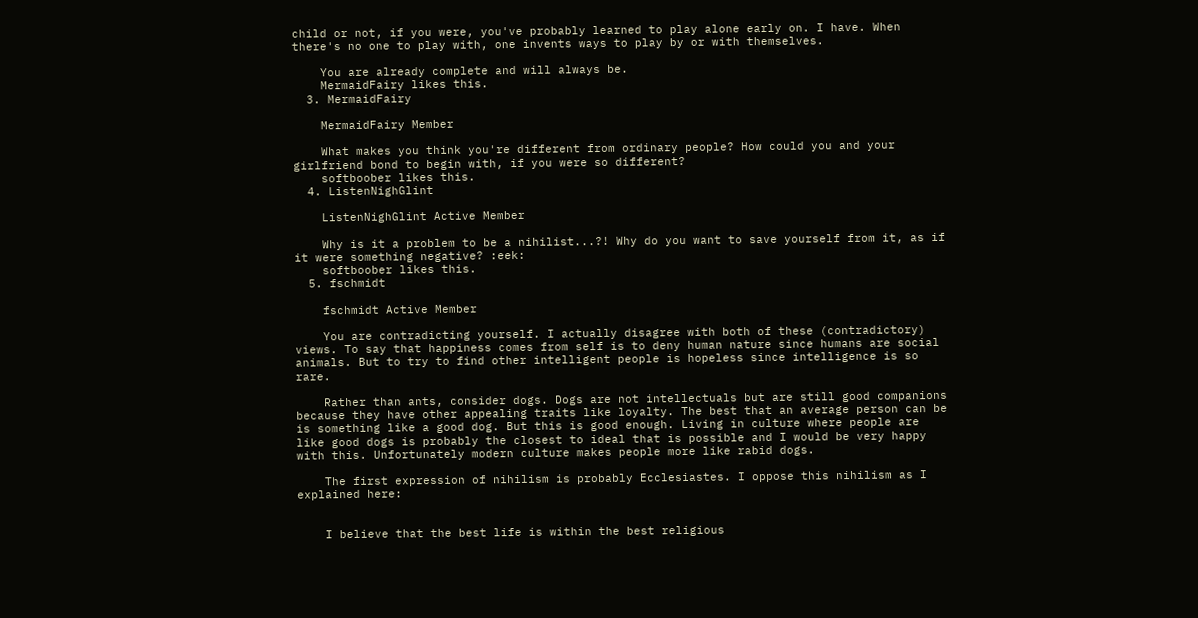child or not, if you were, you've probably learned to play alone early on. I have. When there's no one to play with, one invents ways to play by or with themselves.

    You are already complete and will always be.
    MermaidFairy likes this.
  3. MermaidFairy

    MermaidFairy Member

    What makes you think you're different from ordinary people? How could you and your girlfriend bond to begin with, if you were so different?
    softboober likes this.
  4. ListenNighGlint

    ListenNighGlint Active Member

    Why is it a problem to be a nihilist...?! Why do you want to save yourself from it, as if it were something negative? :eek:
    softboober likes this.
  5. fschmidt

    fschmidt Active Member

    You are contradicting yourself. I actually disagree with both of these (contradictory) views. To say that happiness comes from self is to deny human nature since humans are social animals. But to try to find other intelligent people is hopeless since intelligence is so rare.

    Rather than ants, consider dogs. Dogs are not intellectuals but are still good companions because they have other appealing traits like loyalty. The best that an average person can be is something like a good dog. But this is good enough. Living in culture where people are like good dogs is probably the closest to ideal that is possible and I would be very happy with this. Unfortunately modern culture makes people more like rabid dogs.

    The first expression of nihilism is probably Ecclesiastes. I oppose this nihilism as I explained here:


    I believe that the best life is within the best religious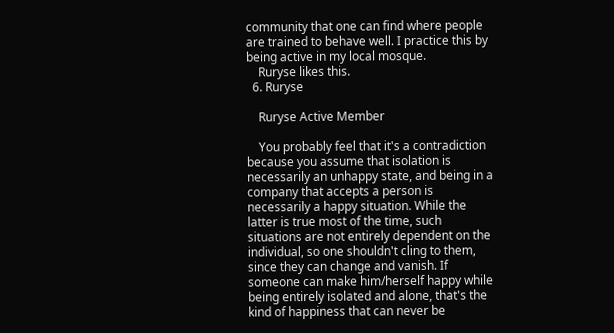community that one can find where people are trained to behave well. I practice this by being active in my local mosque.
    Ruryse likes this.
  6. Ruryse

    Ruryse Active Member

    You probably feel that it's a contradiction because you assume that isolation is necessarily an unhappy state, and being in a company that accepts a person is necessarily a happy situation. While the latter is true most of the time, such situations are not entirely dependent on the individual, so one shouldn't cling to them, since they can change and vanish. If someone can make him/herself happy while being entirely isolated and alone, that's the kind of happiness that can never be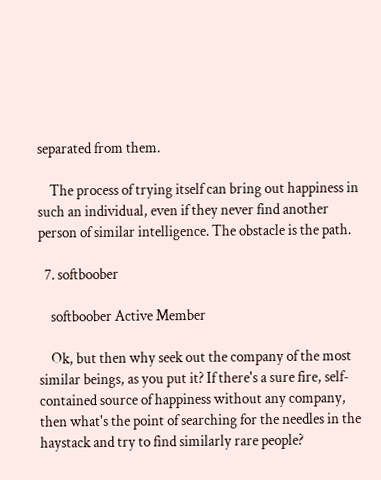separated from them.

    The process of trying itself can bring out happiness in such an individual, even if they never find another person of similar intelligence. The obstacle is the path.

  7. softboober

    softboober Active Member

    Ok, but then why seek out the company of the most similar beings, as you put it? If there's a sure fire, self-contained source of happiness without any company, then what's the point of searching for the needles in the haystack and try to find similarly rare people?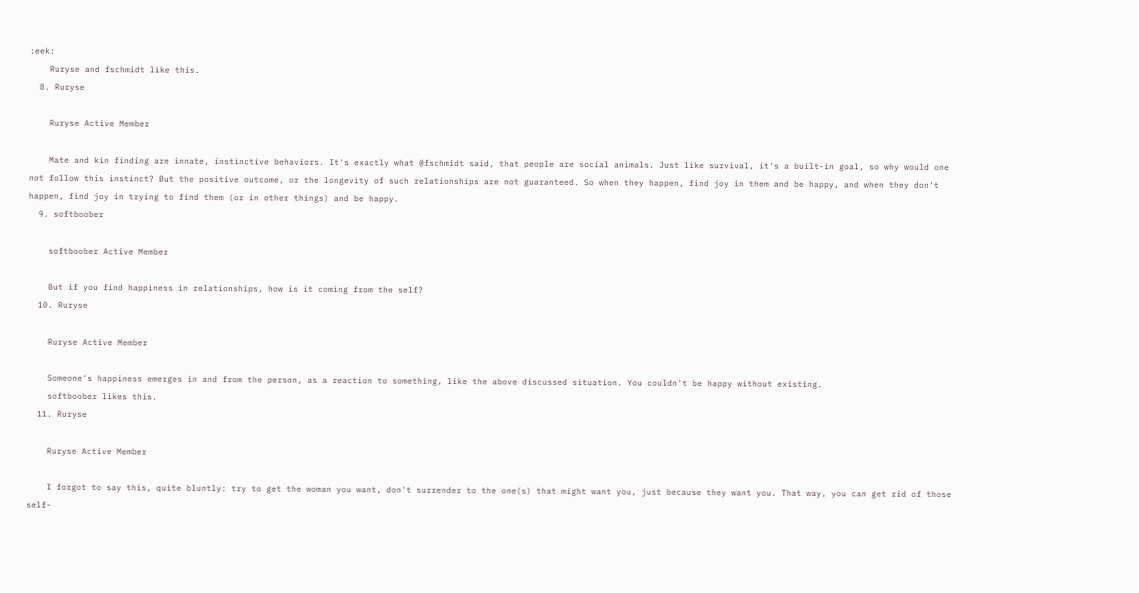:eek:
    Ruryse and fschmidt like this.
  8. Ruryse

    Ruryse Active Member

    Mate and kin finding are innate, instinctive behaviors. It's exactly what @fschmidt said, that people are social animals. Just like survival, it's a built-in goal, so why would one not follow this instinct? But the positive outcome, or the longevity of such relationships are not guaranteed. So when they happen, find joy in them and be happy, and when they don't happen, find joy in trying to find them (or in other things) and be happy.
  9. softboober

    softboober Active Member

    But if you find happiness in relationships, how is it coming from the self?
  10. Ruryse

    Ruryse Active Member

    Someone's happiness emerges in and from the person, as a reaction to something, like the above discussed situation. You couldn't be happy without existing.
    softboober likes this.
  11. Ruryse

    Ruryse Active Member

    I forgot to say this, quite bluntly: try to get the woman you want, don't surrender to the one(s) that might want you, just because they want you. That way, you can get rid of those self-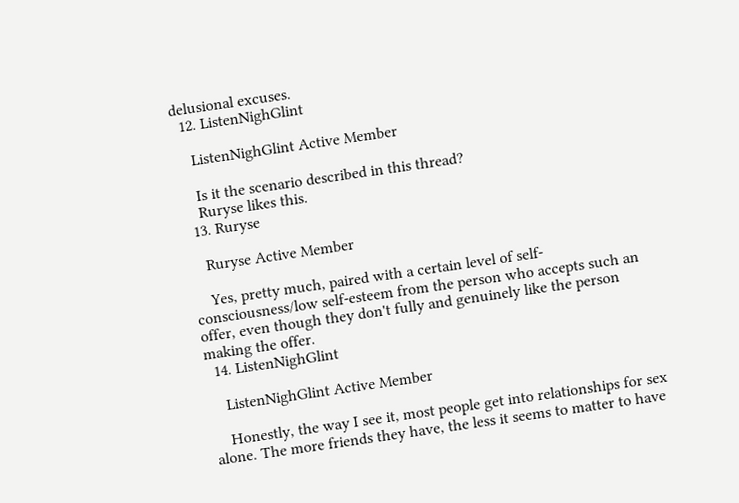delusional excuses.
  12. ListenNighGlint

    ListenNighGlint Active Member

    Is it the scenario described in this thread?
    Ruryse likes this.
  13. Ruryse

    Ruryse Active Member

    Yes, pretty much, paired with a certain level of self-consciousness/low self-esteem from the person who accepts such an offer, even though they don't fully and genuinely like the person making the offer.
  14. ListenNighGlint

    ListenNighGlint Active Member

    Honestly, the way I see it, most people get into relationships for sex alone. The more friends they have, the less it seems to matter to have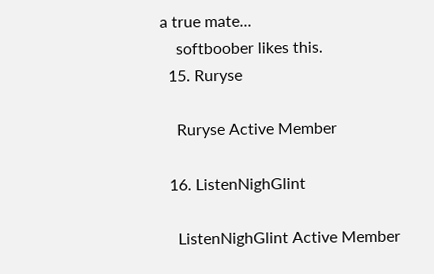a true mate...
    softboober likes this.
  15. Ruryse

    Ruryse Active Member

  16. ListenNighGlint

    ListenNighGlint Active Member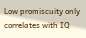Low promiscuity only correlates with IQ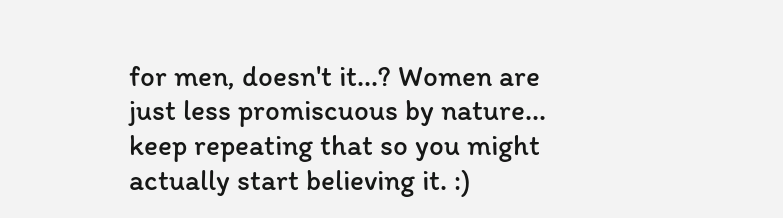for men, doesn't it...? Women are just less promiscuous by nature... keep repeating that so you might actually start believing it. :)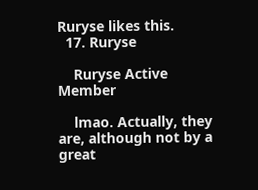Ruryse likes this.
  17. Ruryse

    Ruryse Active Member

    lmao. Actually, they are, although not by a great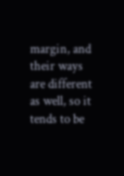margin, and their ways are different as well, so it tends to be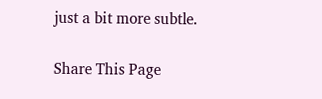just a bit more subtle.

Share This Page